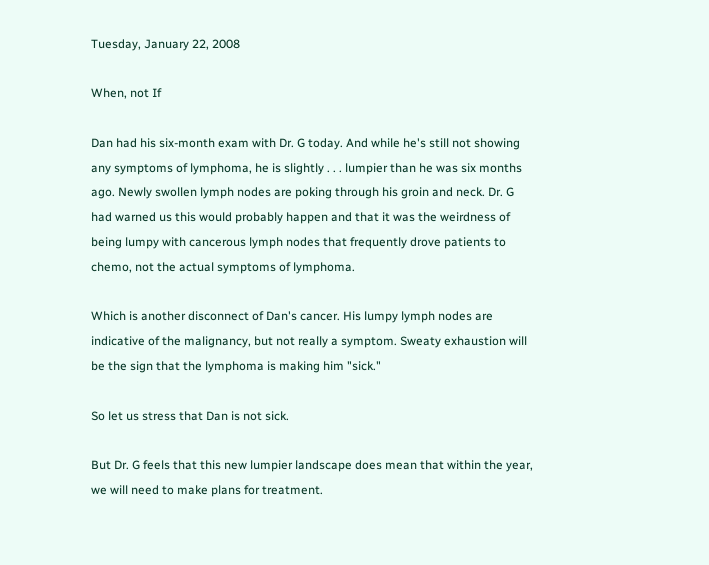Tuesday, January 22, 2008

When, not If

Dan had his six-month exam with Dr. G today. And while he's still not showing any symptoms of lymphoma, he is slightly . . . lumpier than he was six months ago. Newly swollen lymph nodes are poking through his groin and neck. Dr. G had warned us this would probably happen and that it was the weirdness of being lumpy with cancerous lymph nodes that frequently drove patients to chemo, not the actual symptoms of lymphoma.

Which is another disconnect of Dan's cancer. His lumpy lymph nodes are indicative of the malignancy, but not really a symptom. Sweaty exhaustion will be the sign that the lymphoma is making him "sick."

So let us stress that Dan is not sick.

But Dr. G feels that this new lumpier landscape does mean that within the year, we will need to make plans for treatment.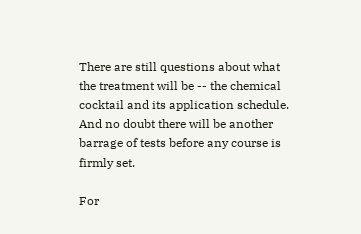There are still questions about what the treatment will be -- the chemical cocktail and its application schedule. And no doubt there will be another barrage of tests before any course is firmly set.

For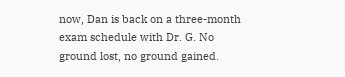now, Dan is back on a three-month exam schedule with Dr. G. No ground lost, no ground gained.